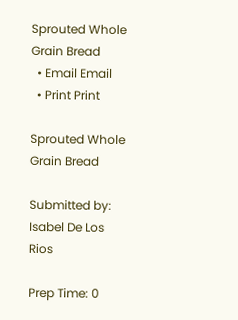Sprouted Whole Grain Bread
  • Email Email
  • Print Print

Sprouted Whole Grain Bread

Submitted by: Isabel De Los Rios

Prep Time: 0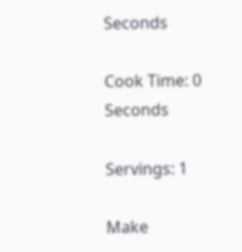Seconds

Cook Time: 0 Seconds

Servings: 1

Make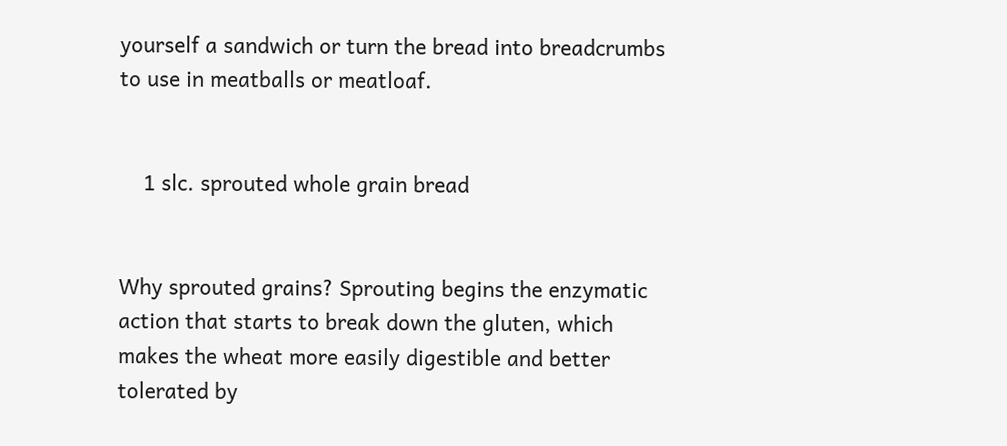yourself a sandwich or turn the bread into breadcrumbs to use in meatballs or meatloaf.


    1 slc. sprouted whole grain bread


Why sprouted grains? Sprouting begins the enzymatic action that starts to break down the gluten, which makes the wheat more easily digestible and better tolerated by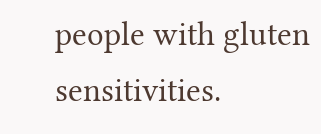people with gluten sensitivities.